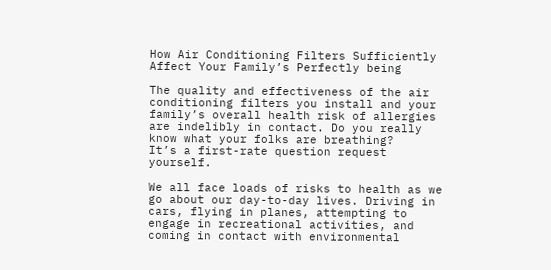How Air Conditioning Filters Sufficiently Affect Your Family’s Perfectly being

The quality and effectiveness of the air conditioning filters you install and your family’s overall health risk of allergies are indelibly in contact. Do you really know what your folks are breathing?
It’s a first-rate question request yourself.

We all face loads of risks to health as we go about our day-to-day lives. Driving in cars, flying in planes, attempting to engage in recreational activities, and coming in contact with environmental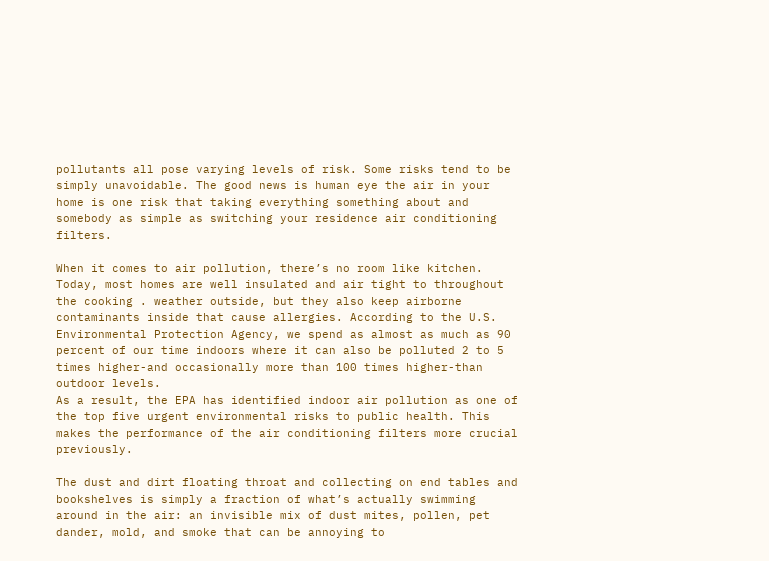pollutants all pose varying levels of risk. Some risks tend to be simply unavoidable. The good news is human eye the air in your home is one risk that taking everything something about and somebody as simple as switching your residence air conditioning filters.

When it comes to air pollution, there’s no room like kitchen. Today, most homes are well insulated and air tight to throughout the cooking . weather outside, but they also keep airborne contaminants inside that cause allergies. According to the U.S. Environmental Protection Agency, we spend as almost as much as 90 percent of our time indoors where it can also be polluted 2 to 5 times higher-and occasionally more than 100 times higher-than outdoor levels.
As a result, the EPA has identified indoor air pollution as one of the top five urgent environmental risks to public health. This makes the performance of the air conditioning filters more crucial previously.

The dust and dirt floating throat and collecting on end tables and bookshelves is simply a fraction of what’s actually swimming around in the air: an invisible mix of dust mites, pollen, pet dander, mold, and smoke that can be annoying to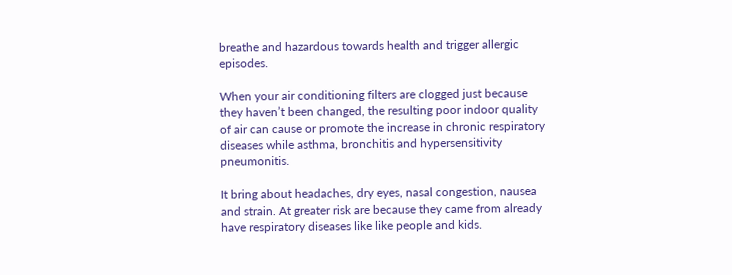breathe and hazardous towards health and trigger allergic episodes.

When your air conditioning filters are clogged just because they haven’t been changed, the resulting poor indoor quality of air can cause or promote the increase in chronic respiratory diseases while asthma, bronchitis and hypersensitivity pneumonitis.

It bring about headaches, dry eyes, nasal congestion, nausea and strain. At greater risk are because they came from already have respiratory diseases like like people and kids.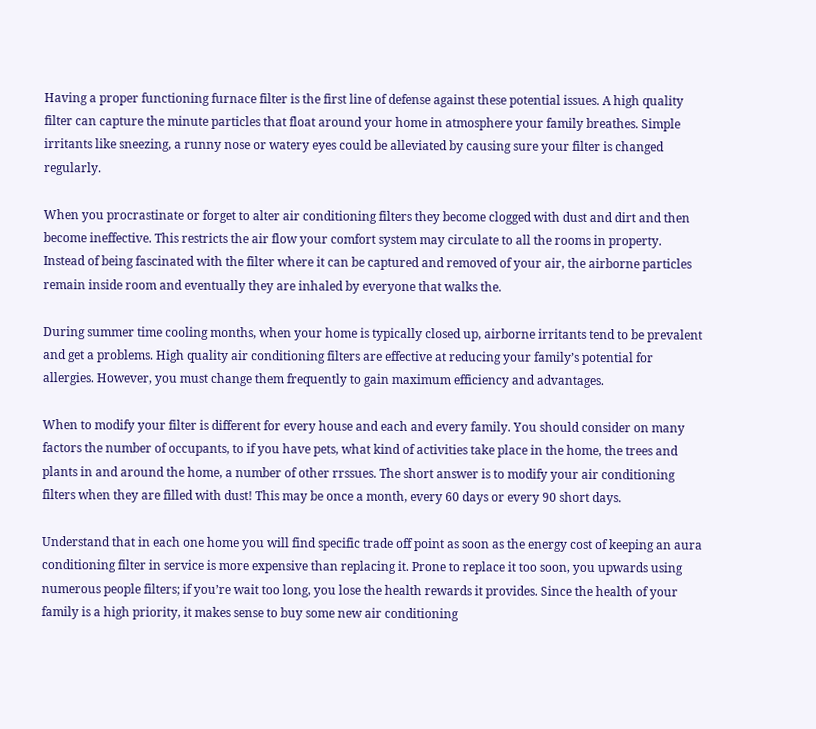Having a proper functioning furnace filter is the first line of defense against these potential issues. A high quality filter can capture the minute particles that float around your home in atmosphere your family breathes. Simple irritants like sneezing, a runny nose or watery eyes could be alleviated by causing sure your filter is changed regularly.

When you procrastinate or forget to alter air conditioning filters they become clogged with dust and dirt and then become ineffective. This restricts the air flow your comfort system may circulate to all the rooms in property. Instead of being fascinated with the filter where it can be captured and removed of your air, the airborne particles remain inside room and eventually they are inhaled by everyone that walks the.

During summer time cooling months, when your home is typically closed up, airborne irritants tend to be prevalent and get a problems. High quality air conditioning filters are effective at reducing your family’s potential for allergies. However, you must change them frequently to gain maximum efficiency and advantages.

When to modify your filter is different for every house and each and every family. You should consider on many factors the number of occupants, to if you have pets, what kind of activities take place in the home, the trees and plants in and around the home, a number of other rrssues. The short answer is to modify your air conditioning filters when they are filled with dust! This may be once a month, every 60 days or every 90 short days.

Understand that in each one home you will find specific trade off point as soon as the energy cost of keeping an aura conditioning filter in service is more expensive than replacing it. Prone to replace it too soon, you upwards using numerous people filters; if you’re wait too long, you lose the health rewards it provides. Since the health of your family is a high priority, it makes sense to buy some new air conditioning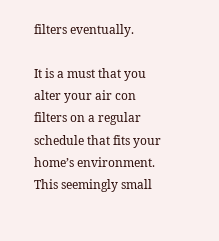filters eventually.

It is a must that you alter your air con filters on a regular schedule that fits your home’s environment. This seemingly small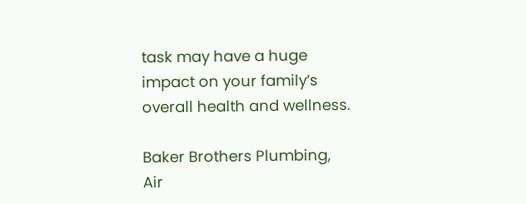task may have a huge impact on your family’s overall health and wellness.

Baker Brothers Plumbing, Air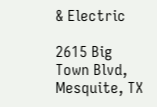& Electric

2615 Big Town Blvd, Mesquite, TX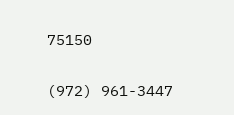75150

(972) 961-3447